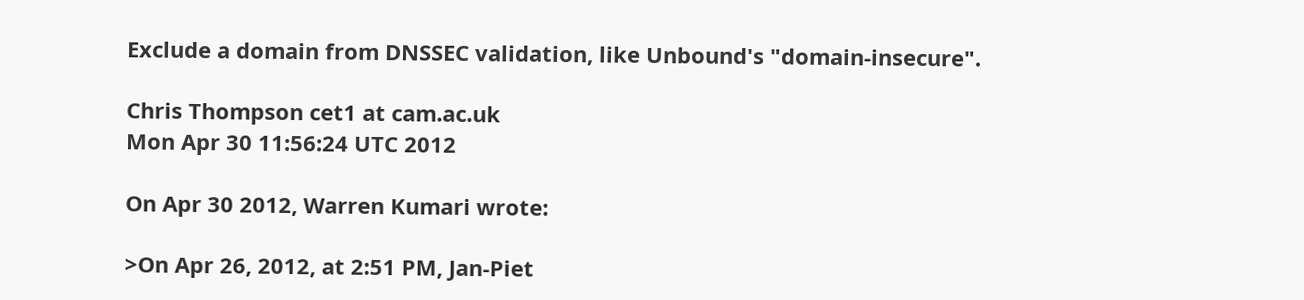Exclude a domain from DNSSEC validation, like Unbound's "domain-insecure".

Chris Thompson cet1 at cam.ac.uk
Mon Apr 30 11:56:24 UTC 2012

On Apr 30 2012, Warren Kumari wrote:

>On Apr 26, 2012, at 2:51 PM, Jan-Piet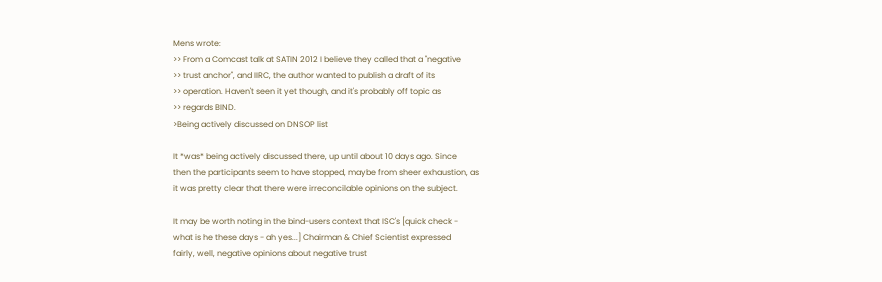Mens wrote:
>> From a Comcast talk at SATIN 2012 I believe they called that a "negative
>> trust anchor", and IIRC, the author wanted to publish a draft of its
>> operation. Haven't seen it yet though, and it's probably off topic as
>> regards BIND.
>Being actively discussed on DNSOP list

It *was* being actively discussed there, up until about 10 days ago. Since
then the participants seem to have stopped, maybe from sheer exhaustion, as
it was pretty clear that there were irreconcilable opinions on the subject.

It may be worth noting in the bind-users context that ISC's [quick check -
what is he these days - ah yes...] Chairman & Chief Scientist expressed
fairly, well, negative opinions about negative trust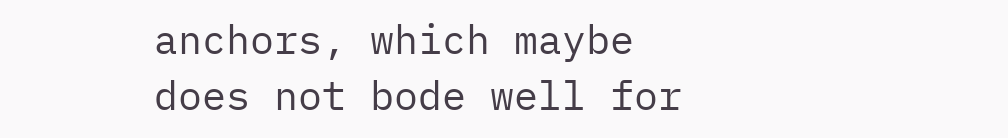anchors, which maybe
does not bode well for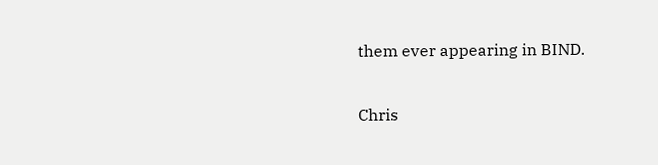them ever appearing in BIND.

Chris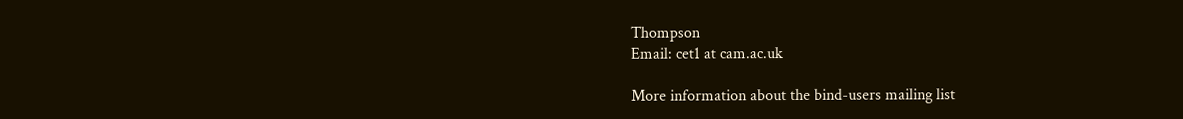Thompson
Email: cet1 at cam.ac.uk

More information about the bind-users mailing list